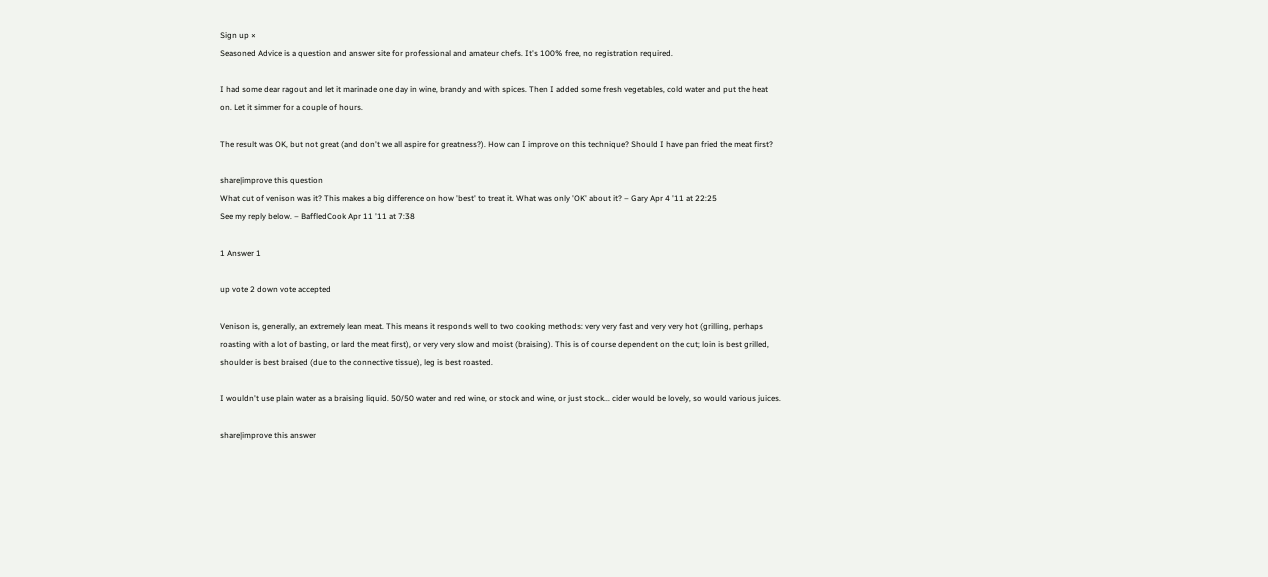Sign up ×
Seasoned Advice is a question and answer site for professional and amateur chefs. It's 100% free, no registration required.

I had some dear ragout and let it marinade one day in wine, brandy and with spices. Then I added some fresh vegetables, cold water and put the heat on. Let it simmer for a couple of hours.

The result was OK, but not great (and don't we all aspire for greatness?). How can I improve on this technique? Should I have pan fried the meat first?

share|improve this question
What cut of venison was it? This makes a big difference on how 'best' to treat it. What was only 'OK' about it? – Gary Apr 4 '11 at 22:25
See my reply below. – BaffledCook Apr 11 '11 at 7:38

1 Answer 1

up vote 2 down vote accepted

Venison is, generally, an extremely lean meat. This means it responds well to two cooking methods: very very fast and very very hot (grilling, perhaps roasting with a lot of basting, or lard the meat first), or very very slow and moist (braising). This is of course dependent on the cut; loin is best grilled, shoulder is best braised (due to the connective tissue), leg is best roasted.

I wouldn't use plain water as a braising liquid. 50/50 water and red wine, or stock and wine, or just stock... cider would be lovely, so would various juices.

share|improve this answer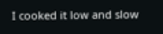I cooked it low and slow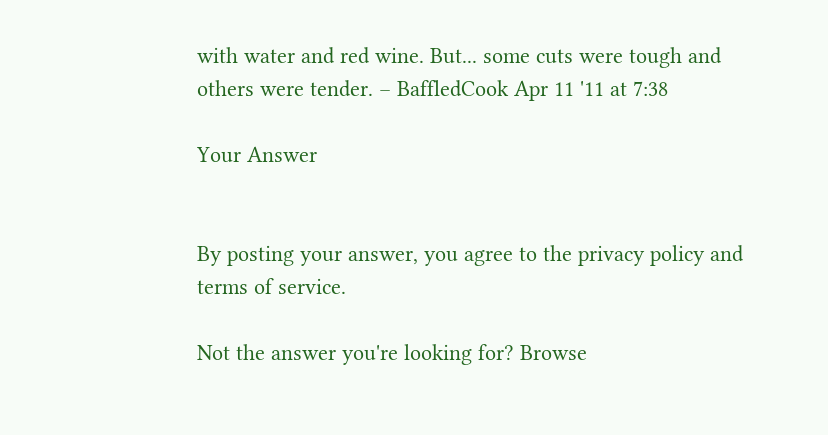with water and red wine. But... some cuts were tough and others were tender. – BaffledCook Apr 11 '11 at 7:38

Your Answer


By posting your answer, you agree to the privacy policy and terms of service.

Not the answer you're looking for? Browse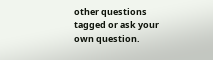other questions tagged or ask your own question.